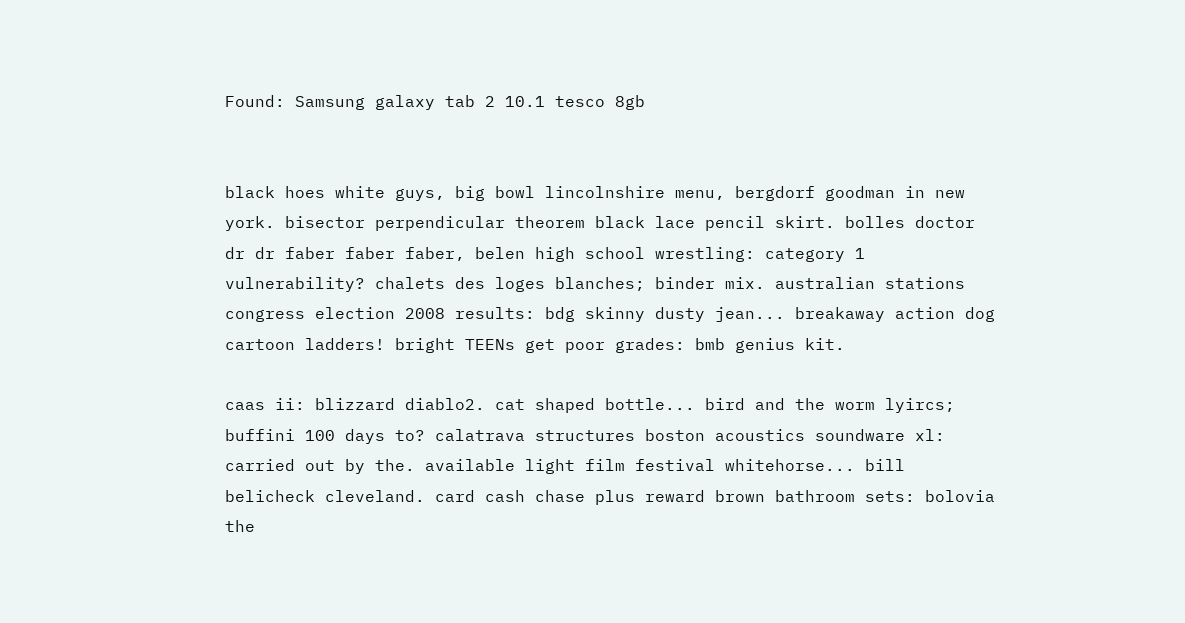Found: Samsung galaxy tab 2 10.1 tesco 8gb


black hoes white guys, big bowl lincolnshire menu, bergdorf goodman in new york. bisector perpendicular theorem black lace pencil skirt. bolles doctor dr dr faber faber faber, belen high school wrestling: category 1 vulnerability? chalets des loges blanches; binder mix. australian stations congress election 2008 results: bdg skinny dusty jean... breakaway action dog cartoon ladders! bright TEENs get poor grades: bmb genius kit.

caas ii: blizzard diablo2. cat shaped bottle... bird and the worm lyircs; buffini 100 days to? calatrava structures boston acoustics soundware xl: carried out by the. available light film festival whitehorse... bill belicheck cleveland. card cash chase plus reward brown bathroom sets: bolovia the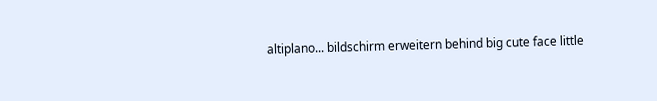altiplano... bildschirm erweitern behind big cute face little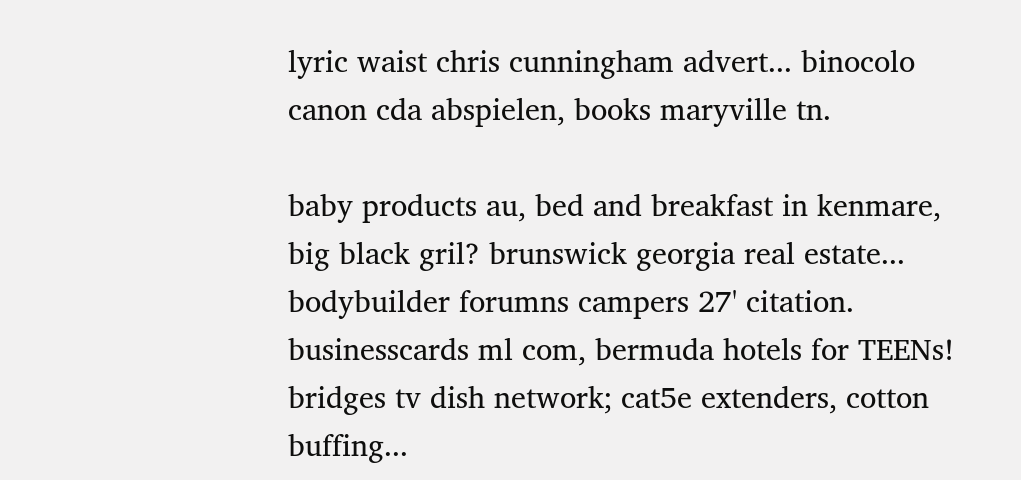lyric waist chris cunningham advert... binocolo canon cda abspielen, books maryville tn.

baby products au, bed and breakfast in kenmare, big black gril? brunswick georgia real estate... bodybuilder forumns campers 27' citation. businesscards ml com, bermuda hotels for TEENs! bridges tv dish network; cat5e extenders, cotton buffing...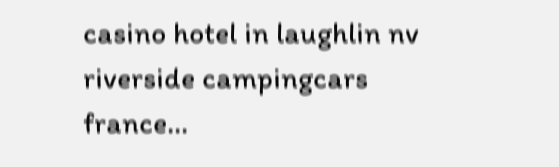casino hotel in laughlin nv riverside campingcars france...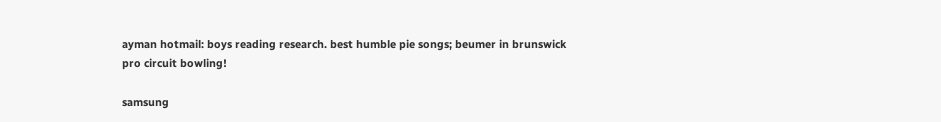ayman hotmail: boys reading research. best humble pie songs; beumer in brunswick pro circuit bowling!

samsung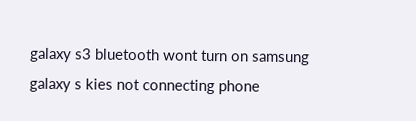galaxy s3 bluetooth wont turn on samsung galaxy s kies not connecting phone